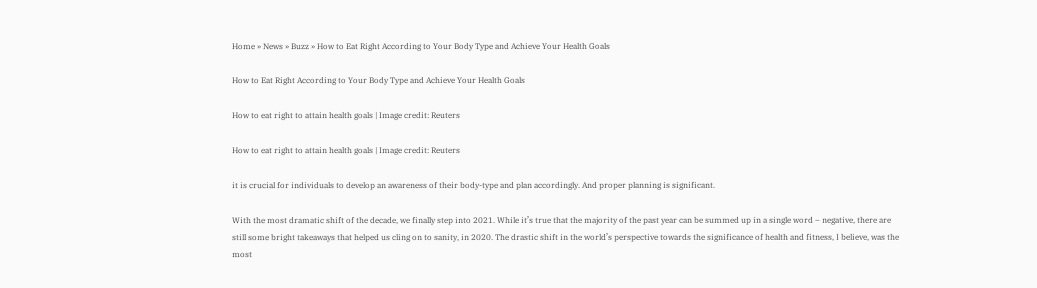Home » News » Buzz » How to Eat Right According to Your Body Type and Achieve Your Health Goals

How to Eat Right According to Your Body Type and Achieve Your Health Goals

How to eat right to attain health goals | Image credit: Reuters

How to eat right to attain health goals | Image credit: Reuters

it is crucial for individuals to develop an awareness of their body-type and plan accordingly. And proper planning is significant.

With the most dramatic shift of the decade, we finally step into 2021. While it’s true that the majority of the past year can be summed up in a single word – negative, there are still some bright takeaways that helped us cling on to sanity, in 2020. The drastic shift in the world’s perspective towards the significance of health and fitness, I believe, was the most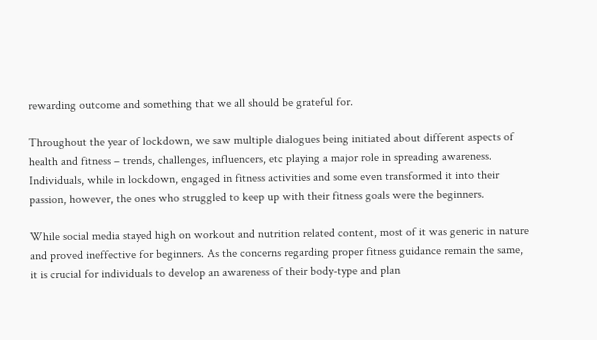rewarding outcome and something that we all should be grateful for.

Throughout the year of lockdown, we saw multiple dialogues being initiated about different aspects of health and fitness – trends, challenges, influencers, etc playing a major role in spreading awareness. Individuals, while in lockdown, engaged in fitness activities and some even transformed it into their passion, however, the ones who struggled to keep up with their fitness goals were the beginners.

While social media stayed high on workout and nutrition related content, most of it was generic in nature and proved ineffective for beginners. As the concerns regarding proper fitness guidance remain the same, it is crucial for individuals to develop an awareness of their body-type and plan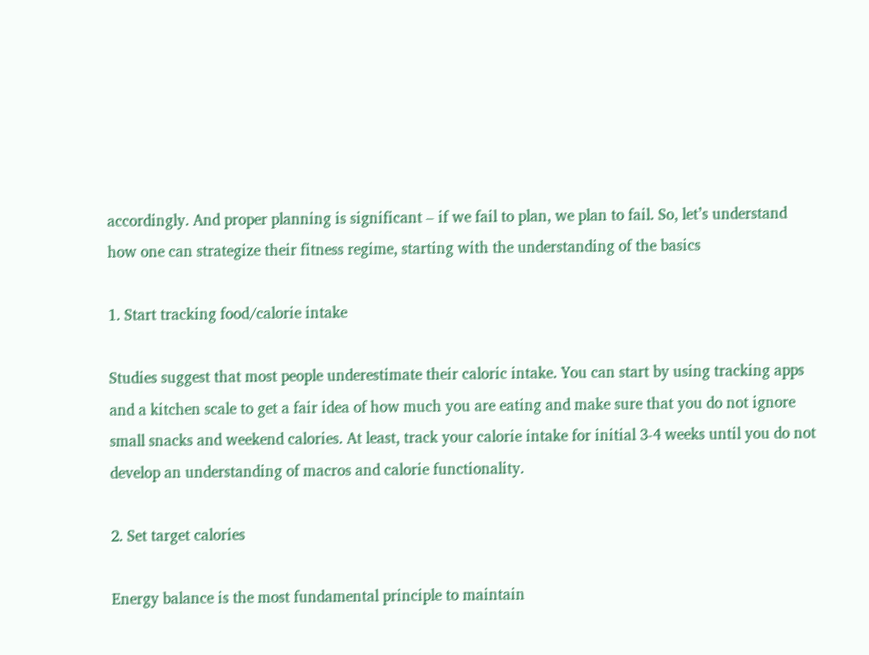accordingly. And proper planning is significant – if we fail to plan, we plan to fail. So, let’s understand how one can strategize their fitness regime, starting with the understanding of the basics

1. Start tracking food/calorie intake

Studies suggest that most people underestimate their caloric intake. You can start by using tracking apps and a kitchen scale to get a fair idea of how much you are eating and make sure that you do not ignore small snacks and weekend calories. At least, track your calorie intake for initial 3-4 weeks until you do not develop an understanding of macros and calorie functionality.

2. Set target calories

Energy balance is the most fundamental principle to maintain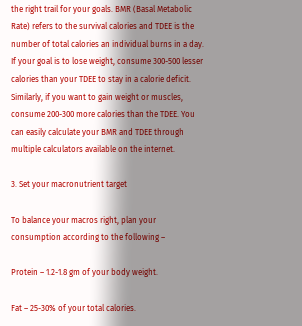the right trail for your goals. BMR (Basal Metabolic Rate) refers to the survival calories and TDEE is the number of total calories an individual burns in a day. If your goal is to lose weight, consume 300-500 lesser calories than your TDEE to stay in a calorie deficit. Similarly, if you want to gain weight or muscles, consume 200-300 more calories than the TDEE. You can easily calculate your BMR and TDEE through multiple calculators available on the internet.

3. Set your macronutrient target

To balance your macros right, plan your consumption according to the following –

Protein – 1.2-1.8 gm of your body weight.

Fat – 25-30% of your total calories.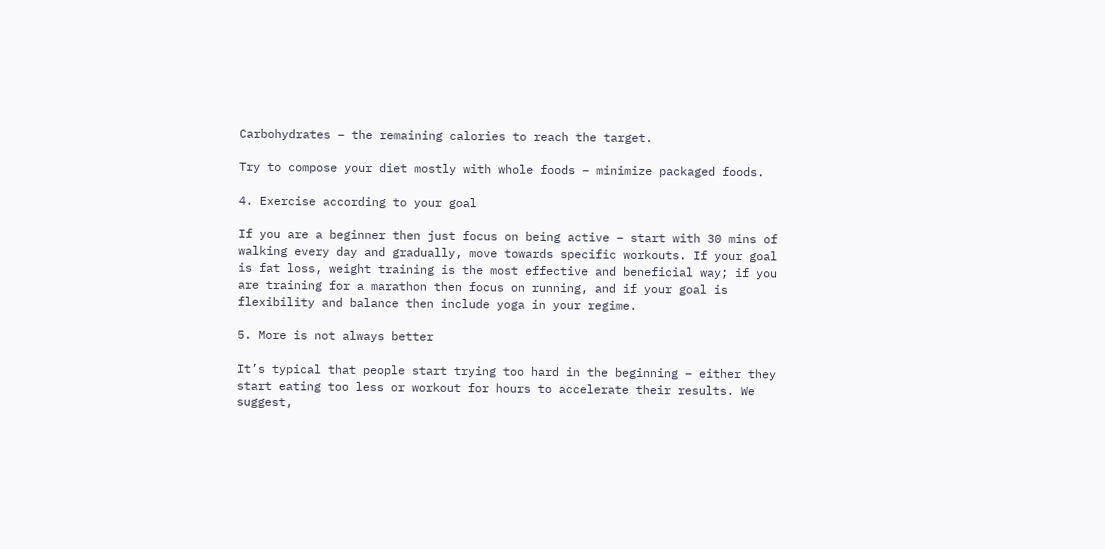Carbohydrates – the remaining calories to reach the target.

Try to compose your diet mostly with whole foods – minimize packaged foods.

4. Exercise according to your goal

If you are a beginner then just focus on being active – start with 30 mins of walking every day and gradually, move towards specific workouts. If your goal is fat loss, weight training is the most effective and beneficial way; if you are training for a marathon then focus on running, and if your goal is flexibility and balance then include yoga in your regime.

5. More is not always better

It’s typical that people start trying too hard in the beginning – either they start eating too less or workout for hours to accelerate their results. We suggest,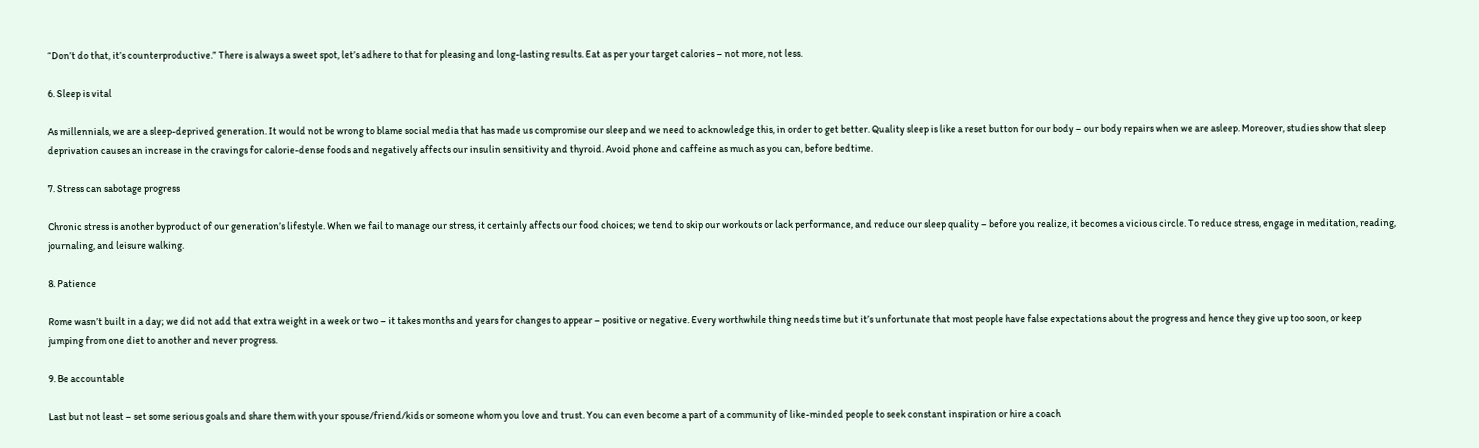“Don’t do that, it’s counterproductive.” There is always a sweet spot, let’s adhere to that for pleasing and long-lasting results. Eat as per your target calories – not more, not less.

6. Sleep is vital

As millennials, we are a sleep-deprived generation. It would not be wrong to blame social media that has made us compromise our sleep and we need to acknowledge this, in order to get better. Quality sleep is like a reset button for our body – our body repairs when we are asleep. Moreover, studies show that sleep deprivation causes an increase in the cravings for calorie-dense foods and negatively affects our insulin sensitivity and thyroid. Avoid phone and caffeine as much as you can, before bedtime.

7. Stress can sabotage progress

Chronic stress is another byproduct of our generation’s lifestyle. When we fail to manage our stress, it certainly affects our food choices; we tend to skip our workouts or lack performance, and reduce our sleep quality – before you realize, it becomes a vicious circle. To reduce stress, engage in meditation, reading, journaling, and leisure walking.

8. Patience

Rome wasn’t built in a day; we did not add that extra weight in a week or two – it takes months and years for changes to appear – positive or negative. Every worthwhile thing needs time but it’s unfortunate that most people have false expectations about the progress and hence they give up too soon, or keep jumping from one diet to another and never progress.

9. Be accountable

Last but not least – set some serious goals and share them with your spouse/friend/kids or someone whom you love and trust. You can even become a part of a community of like-minded people to seek constant inspiration or hire a coach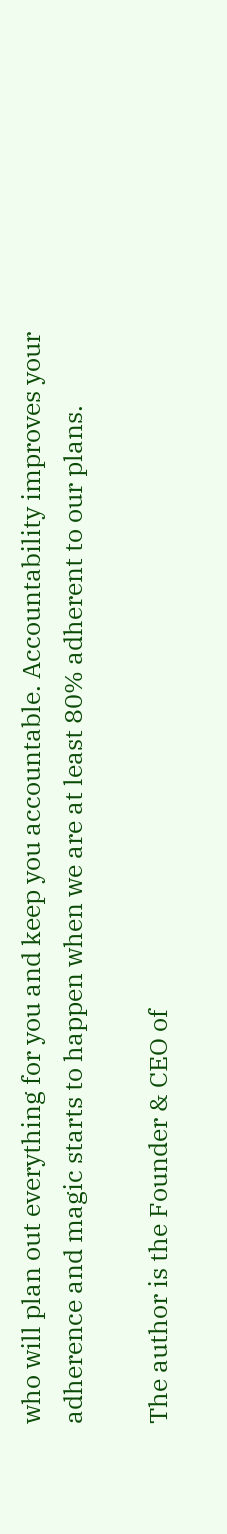who will plan out everything for you and keep you accountable. Accountability improves your adherence and magic starts to happen when we are at least 80% adherent to our plans.

The author is the Founder & CEO of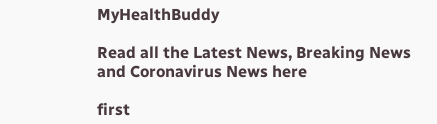MyHealthBuddy

Read all the Latest News, Breaking News and Coronavirus News here

first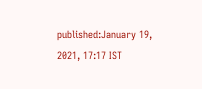published:January 19, 2021, 17:17 IST